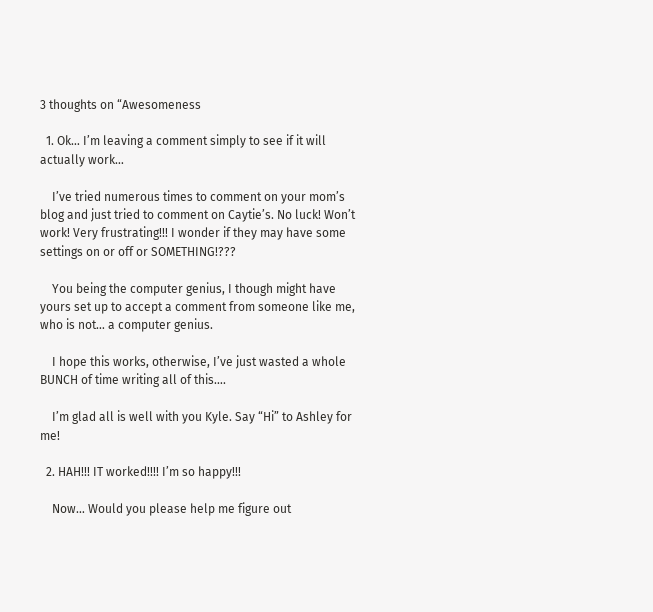3 thoughts on “Awesomeness

  1. Ok… I’m leaving a comment simply to see if it will actually work…

    I’ve tried numerous times to comment on your mom’s blog and just tried to comment on Caytie’s. No luck! Won’t work! Very frustrating!!! I wonder if they may have some settings on or off or SOMETHING!???

    You being the computer genius, I though might have yours set up to accept a comment from someone like me, who is not… a computer genius.

    I hope this works, otherwise, I’ve just wasted a whole BUNCH of time writing all of this….

    I’m glad all is well with you Kyle. Say “Hi” to Ashley for me!

  2. HAH!!! IT worked!!!! I’m so happy!!!

    Now… Would you please help me figure out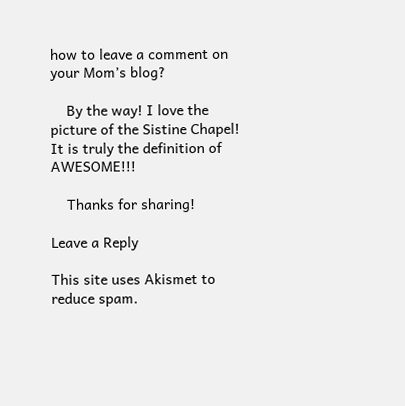how to leave a comment on your Mom’s blog?

    By the way! I love the picture of the Sistine Chapel! It is truly the definition of AWESOME!!!

    Thanks for sharing!

Leave a Reply

This site uses Akismet to reduce spam.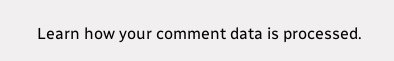Learn how your comment data is processed.